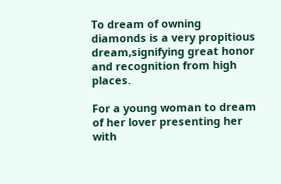To dream of owning diamonds is a very propitious dream,signifying great honor and recognition from high places.

For a young woman to dream of her lover presenting her with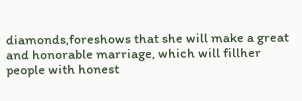diamonds,foreshows that she will make a great and honorable marriage, which will fillher people with honest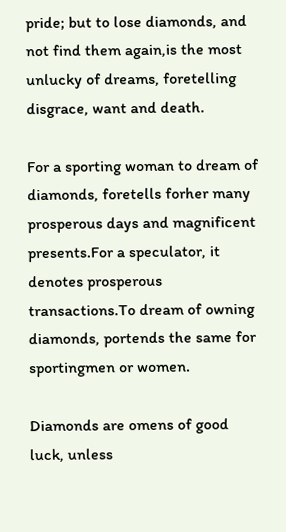pride; but to lose diamonds, and not find them again,is the most unlucky of dreams, foretelling disgrace, want and death.

For a sporting woman to dream of diamonds, foretells forher many prosperous days and magnificent presents.For a speculator, it denotes prosperous transactions.To dream of owning diamonds, portends the same for sportingmen or women.

Diamonds are omens of good luck, unless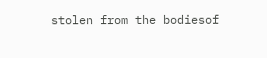stolen from the bodiesof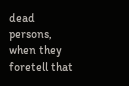dead persons, when they foretell that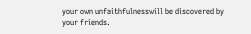your own unfaithfulnesswill be discovered by your friends.